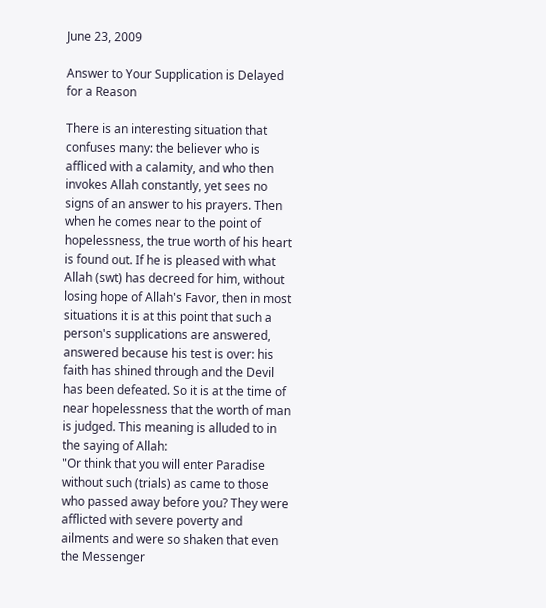June 23, 2009

Answer to Your Supplication is Delayed for a Reason

There is an interesting situation that confuses many: the believer who is affliced with a calamity, and who then invokes Allah constantly, yet sees no signs of an answer to his prayers. Then when he comes near to the point of hopelessness, the true worth of his heart is found out. If he is pleased with what Allah (swt) has decreed for him, without losing hope of Allah's Favor, then in most situations it is at this point that such a person's supplications are answered, answered because his test is over: his faith has shined through and the Devil has been defeated. So it is at the time of near hopelessness that the worth of man is judged. This meaning is alluded to in the saying of Allah:
"Or think that you will enter Paradise without such (trials) as came to those who passed away before you? They were afflicted with severe poverty and ailments and were so shaken that even the Messenger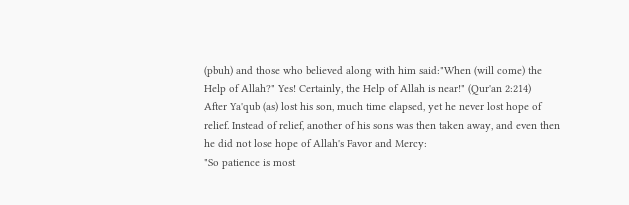(pbuh) and those who believed along with him said:"When (will come) the Help of Allah?" Yes! Certainly, the Help of Allah is near!" (Qur'an 2:214)
After Ya'qub (as) lost his son, much time elapsed, yet he never lost hope of relief. Instead of relief, another of his sons was then taken away, and even then he did not lose hope of Allah's Favor and Mercy:
"So patience is most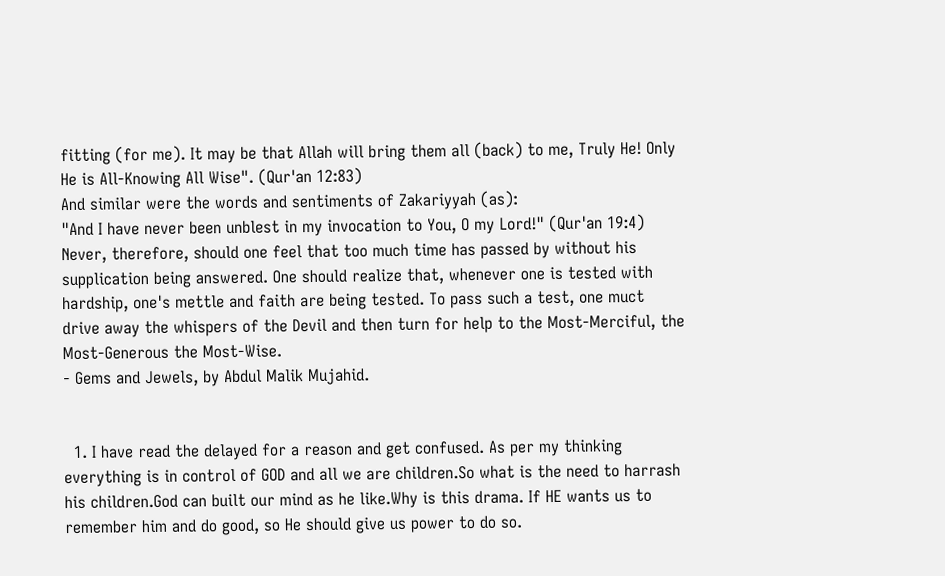fitting (for me). It may be that Allah will bring them all (back) to me, Truly He! Only He is All-Knowing All Wise". (Qur'an 12:83)
And similar were the words and sentiments of Zakariyyah (as):
"And I have never been unblest in my invocation to You, O my Lord!" (Qur'an 19:4)
Never, therefore, should one feel that too much time has passed by without his supplication being answered. One should realize that, whenever one is tested with hardship, one's mettle and faith are being tested. To pass such a test, one muct drive away the whispers of the Devil and then turn for help to the Most-Merciful, the Most-Generous the Most-Wise.
- Gems and Jewels, by Abdul Malik Mujahid.


  1. I have read the delayed for a reason and get confused. As per my thinking everything is in control of GOD and all we are children.So what is the need to harrash his children.God can built our mind as he like.Why is this drama. If HE wants us to remember him and do good, so He should give us power to do so.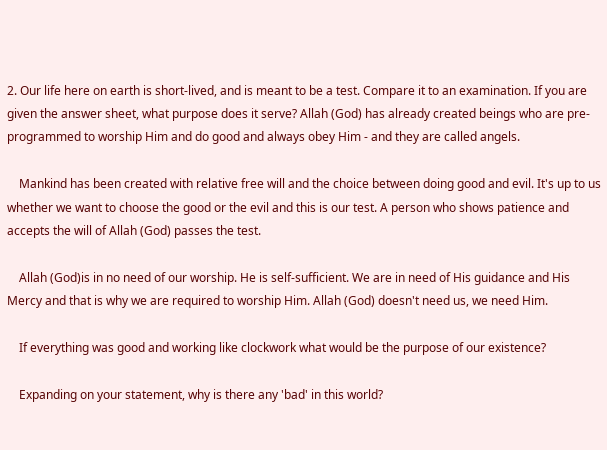2. Our life here on earth is short-lived, and is meant to be a test. Compare it to an examination. If you are given the answer sheet, what purpose does it serve? Allah (God) has already created beings who are pre-programmed to worship Him and do good and always obey Him - and they are called angels.

    Mankind has been created with relative free will and the choice between doing good and evil. It's up to us whether we want to choose the good or the evil and this is our test. A person who shows patience and accepts the will of Allah (God) passes the test.

    Allah (God)is in no need of our worship. He is self-sufficient. We are in need of His guidance and His Mercy and that is why we are required to worship Him. Allah (God) doesn't need us, we need Him.

    If everything was good and working like clockwork what would be the purpose of our existence?

    Expanding on your statement, why is there any 'bad' in this world?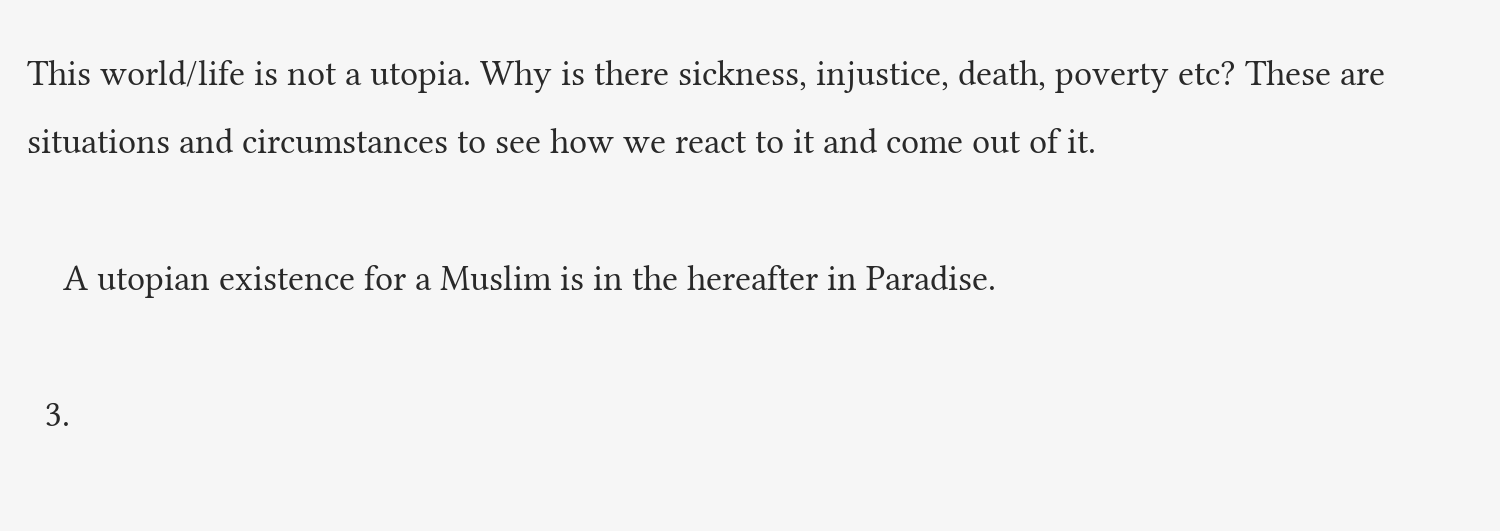This world/life is not a utopia. Why is there sickness, injustice, death, poverty etc? These are situations and circumstances to see how we react to it and come out of it.

    A utopian existence for a Muslim is in the hereafter in Paradise.

  3.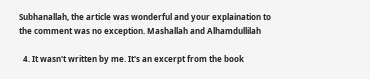Subhanallah, the article was wonderful and your explaination to the comment was no exception. Mashallah and Alhamdullilah

  4. It wasn't written by me. It's an excerpt from the book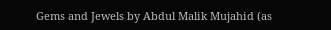Gems and Jewels by Abdul Malik Mujahid (as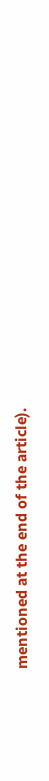mentioned at the end of the article).